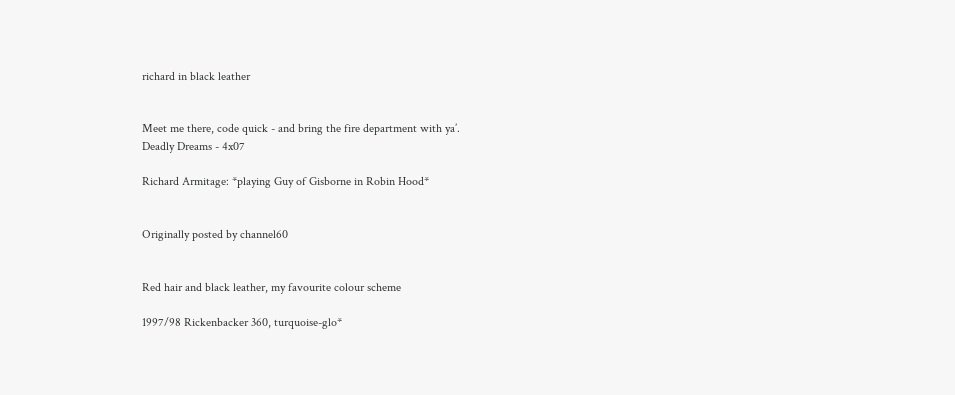richard in black leather


Meet me there, code quick - and bring the fire department with ya’.
Deadly Dreams - 4x07

Richard Armitage: *playing Guy of Gisborne in Robin Hood*


Originally posted by channel60


Red hair and black leather, my favourite colour scheme

1997/98 Rickenbacker 360, turquoise-glo*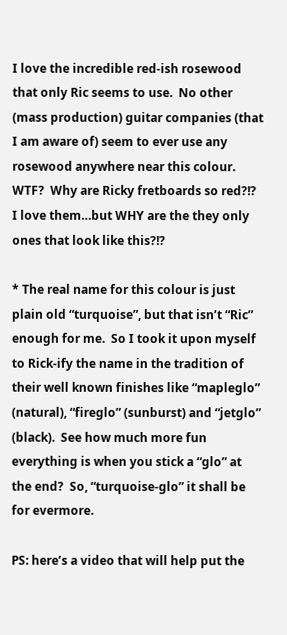I love the incredible red-ish rosewood that only Ric seems to use.  No other (mass production) guitar companies (that I am aware of) seem to ever use any rosewood anywhere near this colour.  WTF?  Why are Ricky fretboards so red?!?  I love them…but WHY are the they only ones that look like this?!?

* The real name for this colour is just plain old “turquoise”, but that isn’t “Ric” enough for me.  So I took it upon myself to Rick-ify the name in the tradition of their well known finishes like “mapleglo” (natural), “fireglo” (sunburst) and “jetglo” (black).  See how much more fun everything is when you stick a “glo” at the end?  So, “turquoise-glo” it shall be for evermore.

PS: here’s a video that will help put the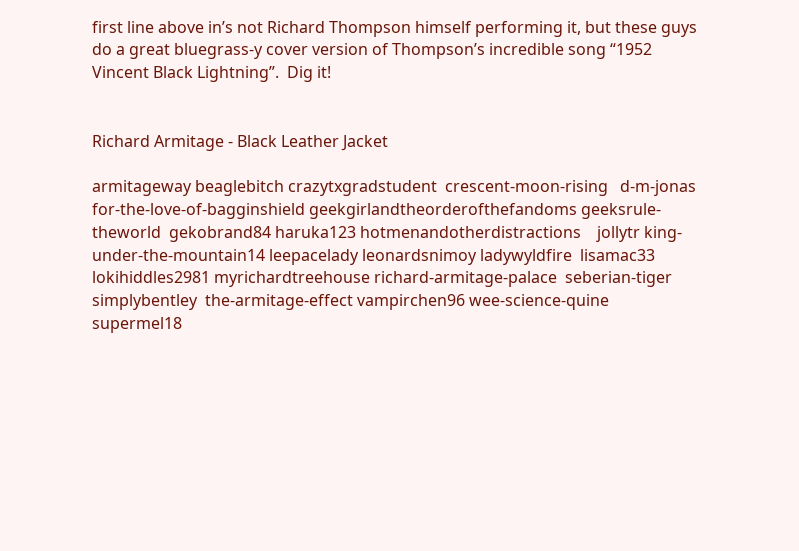first line above in’s not Richard Thompson himself performing it, but these guys do a great bluegrass-y cover version of Thompson’s incredible song “1952 Vincent Black Lightning”.  Dig it!


Richard Armitage - Black Leather Jacket

armitageway beaglebitch crazytxgradstudent  crescent-moon-rising   d-m-jonas  for-the-love-of-bagginshield geekgirlandtheorderofthefandoms geeksrule-theworld  gekobrand84 haruka123 hotmenandotherdistractions    jollytr king-under-the-mountain14 leepacelady leonardsnimoy ladywyldfire  lisamac33 lokihiddles2981 myrichardtreehouse richard-armitage-palace  seberian-tiger  simplybentley  the-armitage-effect vampirchen96 wee-science-quine    supermel18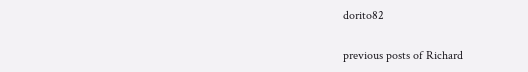dorito82

previous posts of Richard